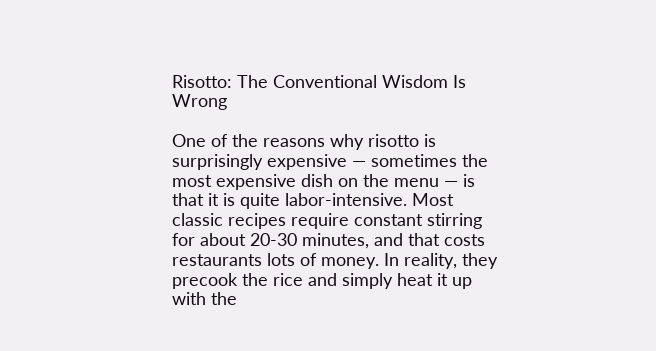Risotto: The Conventional Wisdom Is Wrong

One of the reasons why risotto is surprisingly expensive — sometimes the most expensive dish on the menu — is that it is quite labor-intensive. Most classic recipes require constant stirring for about 20-30 minutes, and that costs restaurants lots of money. In reality, they precook the rice and simply heat it up with the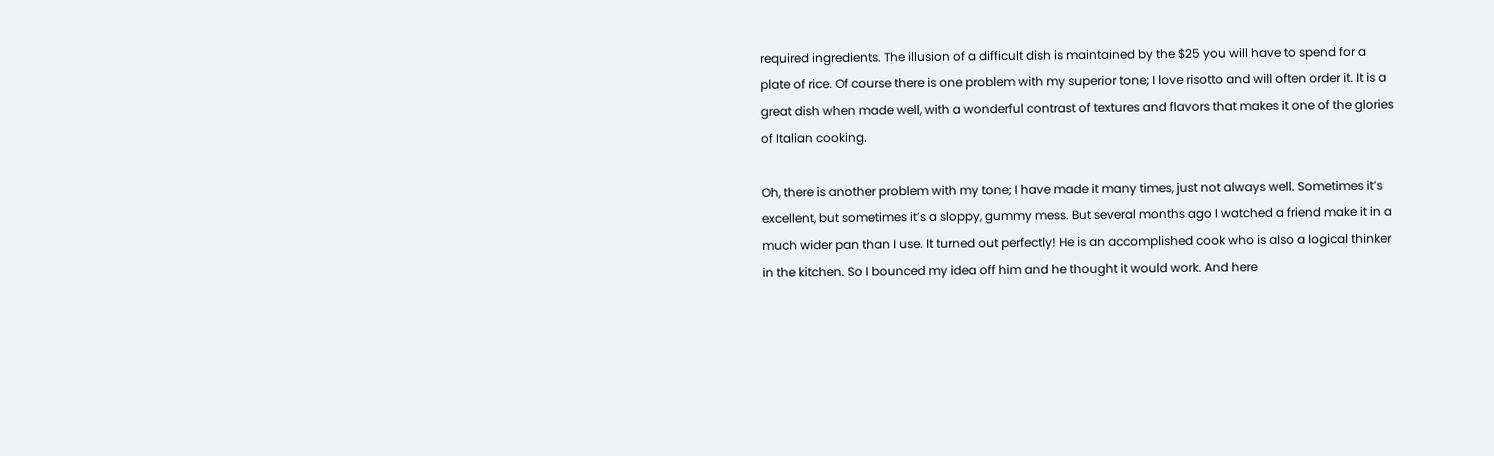required ingredients. The illusion of a difficult dish is maintained by the $25 you will have to spend for a plate of rice. Of course there is one problem with my superior tone; I love risotto and will often order it. It is a great dish when made well, with a wonderful contrast of textures and flavors that makes it one of the glories of Italian cooking.

Oh, there is another problem with my tone; I have made it many times, just not always well. Sometimes it’s excellent, but sometimes it’s a sloppy, gummy mess. But several months ago I watched a friend make it in a much wider pan than I use. It turned out perfectly! He is an accomplished cook who is also a logical thinker in the kitchen. So I bounced my idea off him and he thought it would work. And here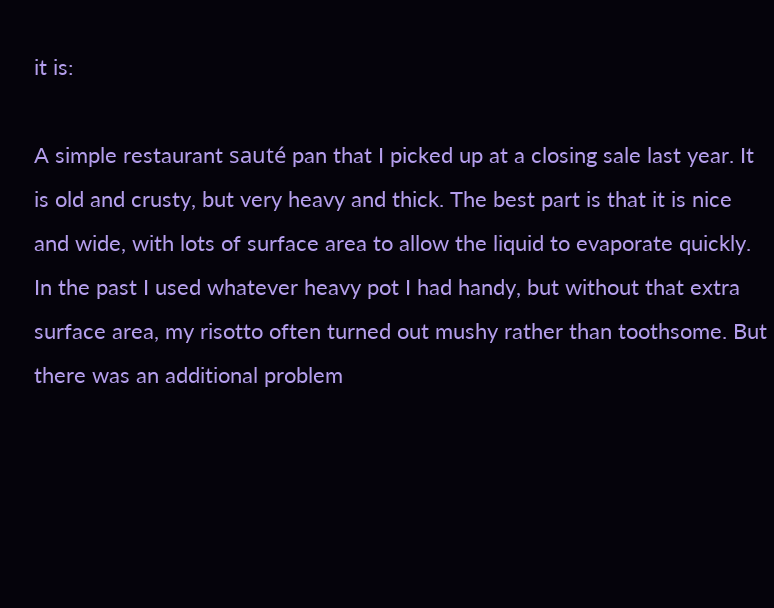it is:

A simple restaurant sauté pan that I picked up at a closing sale last year. It  is old and crusty, but very heavy and thick. The best part is that it is nice and wide, with lots of surface area to allow the liquid to evaporate quickly. In the past I used whatever heavy pot I had handy, but without that extra surface area, my risotto often turned out mushy rather than toothsome. But there was an additional problem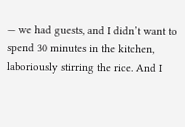— we had guests, and I didn’t want to spend 30 minutes in the kitchen, laboriously stirring the rice. And I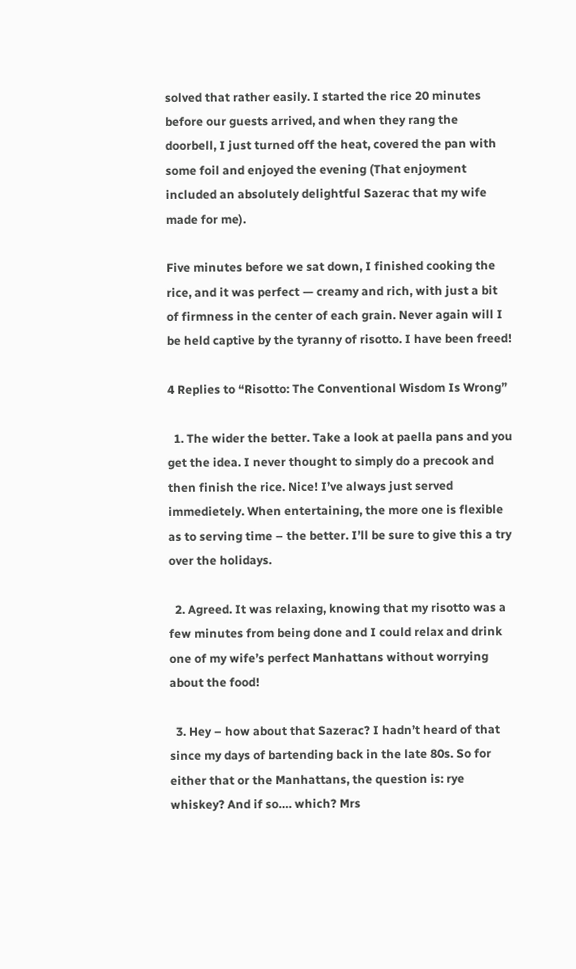solved that rather easily. I started the rice 20 minutes before our guests arrived, and when they rang the doorbell, I just turned off the heat, covered the pan with some foil and enjoyed the evening (That enjoyment included an absolutely delightful Sazerac that my wife made for me).

Five minutes before we sat down, I finished cooking the rice, and it was perfect — creamy and rich, with just a bit of firmness in the center of each grain. Never again will I be held captive by the tyranny of risotto. I have been freed!

4 Replies to “Risotto: The Conventional Wisdom Is Wrong”

  1. The wider the better. Take a look at paella pans and you get the idea. I never thought to simply do a precook and then finish the rice. Nice! I’ve always just served immedietely. When entertaining, the more one is flexible as to serving time – the better. I’ll be sure to give this a try over the holidays.

  2. Agreed. It was relaxing, knowing that my risotto was a few minutes from being done and I could relax and drink one of my wife’s perfect Manhattans without worrying about the food!

  3. Hey – how about that Sazerac? I hadn’t heard of that since my days of bartending back in the late 80s. So for either that or the Manhattans, the question is: rye whiskey? And if so…. which? Mrs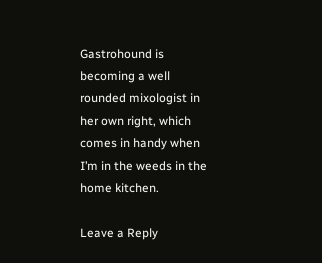Gastrohound is becoming a well rounded mixologist in her own right, which comes in handy when I’m in the weeds in the home kitchen.

Leave a Reply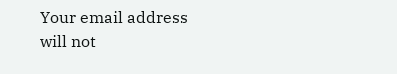Your email address will not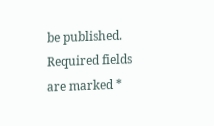be published. Required fields are marked *